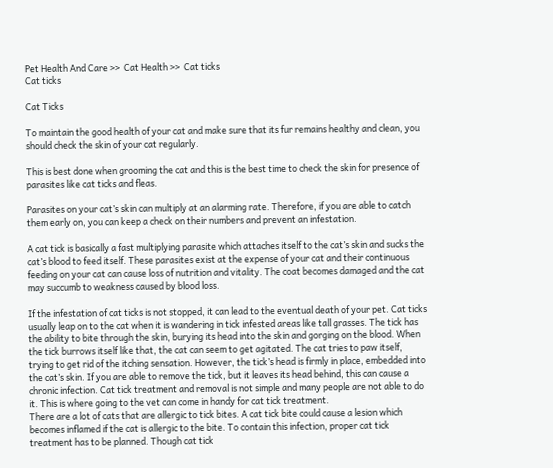Pet Health And Care >>  Cat Health >>  Cat ticks
Cat ticks

Cat Ticks

To maintain the good health of your cat and make sure that its fur remains healthy and clean, you should check the skin of your cat regularly.

This is best done when grooming the cat and this is the best time to check the skin for presence of parasites like cat ticks and fleas.

Parasites on your cat’s skin can multiply at an alarming rate. Therefore, if you are able to catch them early on, you can keep a check on their numbers and prevent an infestation.

A cat tick is basically a fast multiplying parasite which attaches itself to the cat’s skin and sucks the cat’s blood to feed itself. These parasites exist at the expense of your cat and their continuous feeding on your cat can cause loss of nutrition and vitality. The coat becomes damaged and the cat may succumb to weakness caused by blood loss.

If the infestation of cat ticks is not stopped, it can lead to the eventual death of your pet. Cat ticks usually leap on to the cat when it is wandering in tick infested areas like tall grasses. The tick has the ability to bite through the skin, burying its head into the skin and gorging on the blood. When the tick burrows itself like that, the cat can seem to get agitated. The cat tries to paw itself, trying to get rid of the itching sensation. However, the tick’s head is firmly in place, embedded into the cat’s skin. If you are able to remove the tick, but it leaves its head behind, this can cause a chronic infection. Cat tick treatment and removal is not simple and many people are not able to do it. This is where going to the vet can come in handy for cat tick treatment.
There are a lot of cats that are allergic to tick bites. A cat tick bite could cause a lesion which becomes inflamed if the cat is allergic to the bite. To contain this infection, proper cat tick treatment has to be planned. Though cat tick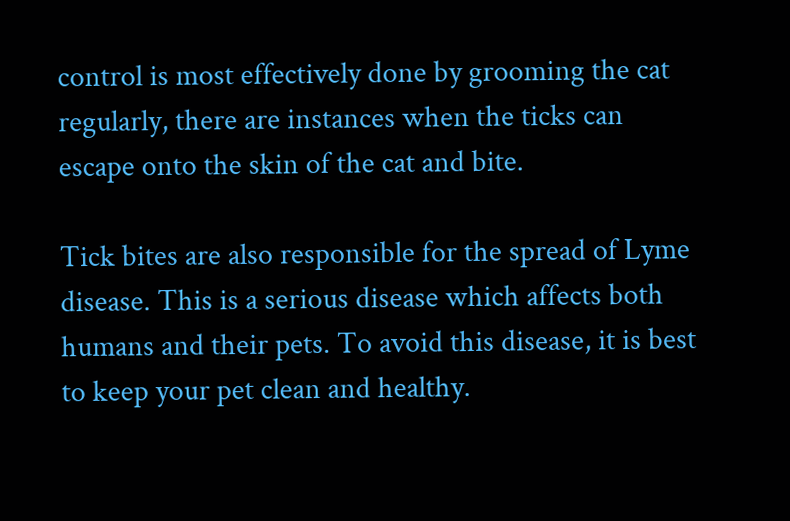control is most effectively done by grooming the cat regularly, there are instances when the ticks can escape onto the skin of the cat and bite.

Tick bites are also responsible for the spread of Lyme disease. This is a serious disease which affects both humans and their pets. To avoid this disease, it is best to keep your pet clean and healthy.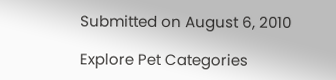Submitted on August 6, 2010

Explore Pet Categories